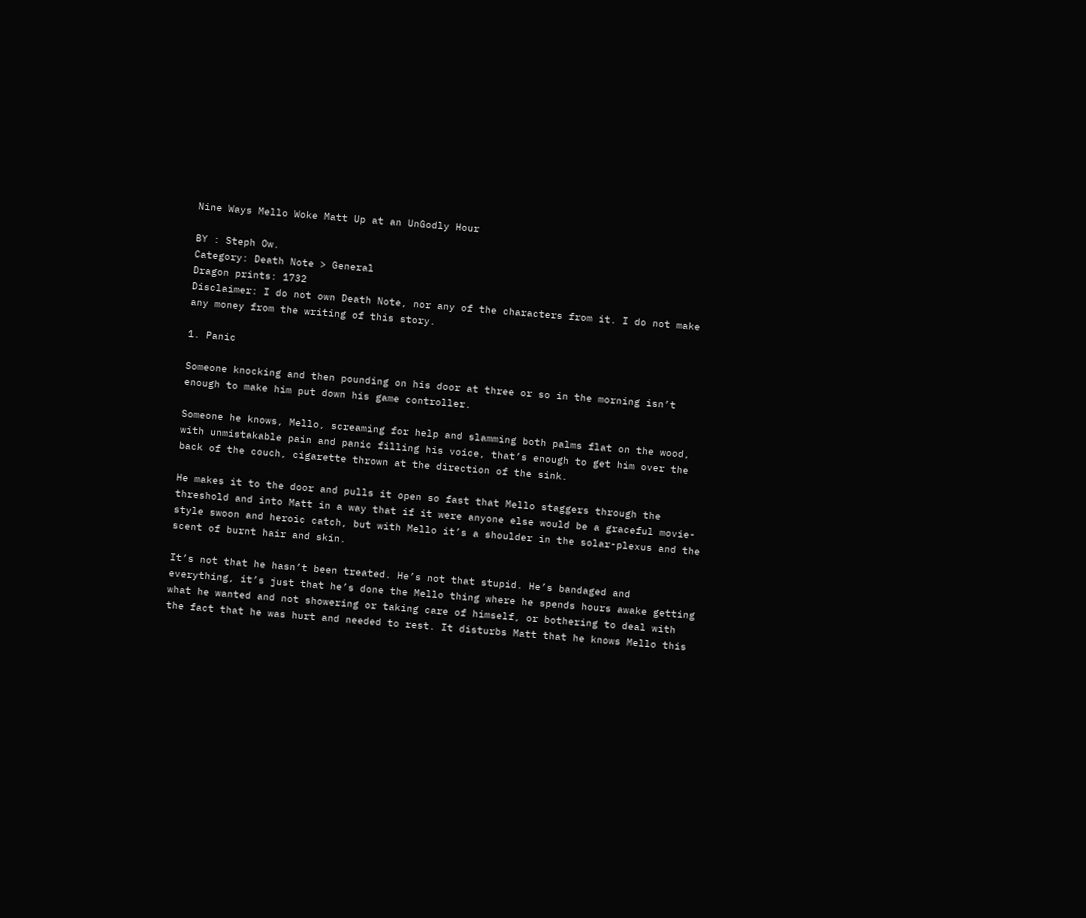Nine Ways Mello Woke Matt Up at an UnGodly Hour

BY : Steph Ow.
Category: Death Note > General
Dragon prints: 1732
Disclaimer: I do not own Death Note, nor any of the characters from it. I do not make any money from the writing of this story.

1. Panic

Someone knocking and then pounding on his door at three or so in the morning isn’t enough to make him put down his game controller.

Someone he knows, Mello, screaming for help and slamming both palms flat on the wood, with unmistakable pain and panic filling his voice, that’s enough to get him over the back of the couch, cigarette thrown at the direction of the sink.

He makes it to the door and pulls it open so fast that Mello staggers through the threshold and into Matt in a way that if it were anyone else would be a graceful movie-style swoon and heroic catch, but with Mello it’s a shoulder in the solar-plexus and the scent of burnt hair and skin.

It’s not that he hasn’t been treated. He’s not that stupid. He’s bandaged and everything, it’s just that he’s done the Mello thing where he spends hours awake getting what he wanted and not showering or taking care of himself, or bothering to deal with the fact that he was hurt and needed to rest. It disturbs Matt that he knows Mello this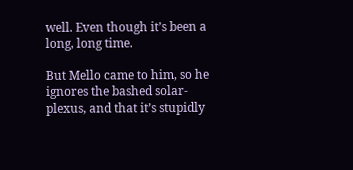well. Even though it’s been a long, long time.

But Mello came to him, so he ignores the bashed solar-plexus, and that it’s stupidly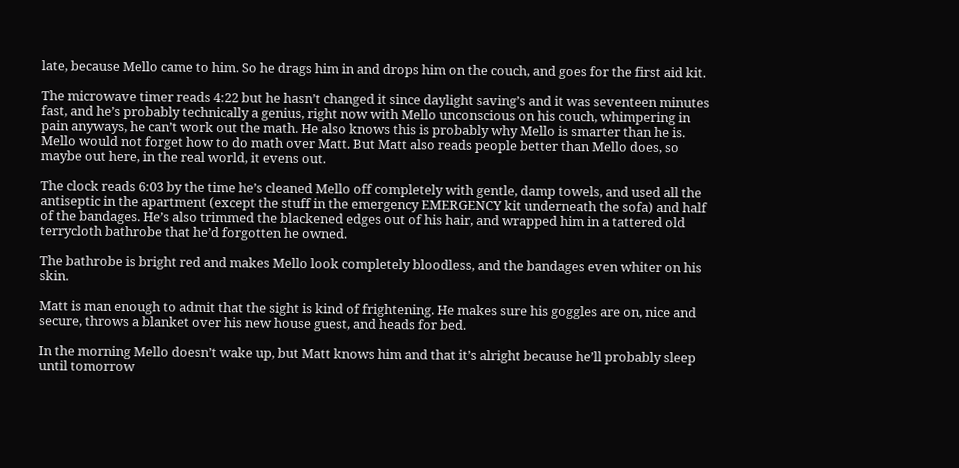late, because Mello came to him. So he drags him in and drops him on the couch, and goes for the first aid kit.

The microwave timer reads 4:22 but he hasn’t changed it since daylight saving’s and it was seventeen minutes fast, and he’s probably technically a genius, right now with Mello unconscious on his couch, whimpering in pain anyways, he can’t work out the math. He also knows this is probably why Mello is smarter than he is. Mello would not forget how to do math over Matt. But Matt also reads people better than Mello does, so maybe out here, in the real world, it evens out.

The clock reads 6:03 by the time he’s cleaned Mello off completely with gentle, damp towels, and used all the antiseptic in the apartment (except the stuff in the emergency EMERGENCY kit underneath the sofa) and half of the bandages. He’s also trimmed the blackened edges out of his hair, and wrapped him in a tattered old terrycloth bathrobe that he’d forgotten he owned.

The bathrobe is bright red and makes Mello look completely bloodless, and the bandages even whiter on his skin.

Matt is man enough to admit that the sight is kind of frightening. He makes sure his goggles are on, nice and secure, throws a blanket over his new house guest, and heads for bed.

In the morning Mello doesn’t wake up, but Matt knows him and that it’s alright because he’ll probably sleep until tomorrow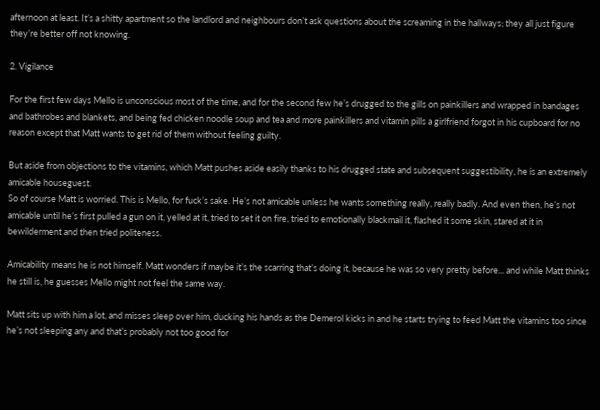afternoon at least. It’s a shitty apartment so the landlord and neighbours don’t ask questions about the screaming in the hallways; they all just figure they’re better off not knowing.

2. Vigilance

For the first few days Mello is unconscious most of the time, and for the second few he’s drugged to the gills on painkillers and wrapped in bandages and bathrobes and blankets, and being fed chicken noodle soup and tea and more painkillers and vitamin pills a girlfriend forgot in his cupboard for no reason except that Matt wants to get rid of them without feeling guilty.

But aside from objections to the vitamins, which Matt pushes aside easily thanks to his drugged state and subsequent suggestibility, he is an extremely amicable houseguest.
So of course Matt is worried. This is Mello, for fuck’s sake. He’s not amicable unless he wants something really, really badly. And even then, he’s not amicable until he’s first pulled a gun on it, yelled at it, tried to set it on fire, tried to emotionally blackmail it, flashed it some skin, stared at it in bewilderment and then tried politeness.

Amicability means he is not himself. Matt wonders if maybe it’s the scarring that’s doing it, because he was so very pretty before... and while Matt thinks he still is, he guesses Mello might not feel the same way.

Matt sits up with him a lot, and misses sleep over him, ducking his hands as the Demerol kicks in and he starts trying to feed Matt the vitamins too since he’s not sleeping any and that’s probably not too good for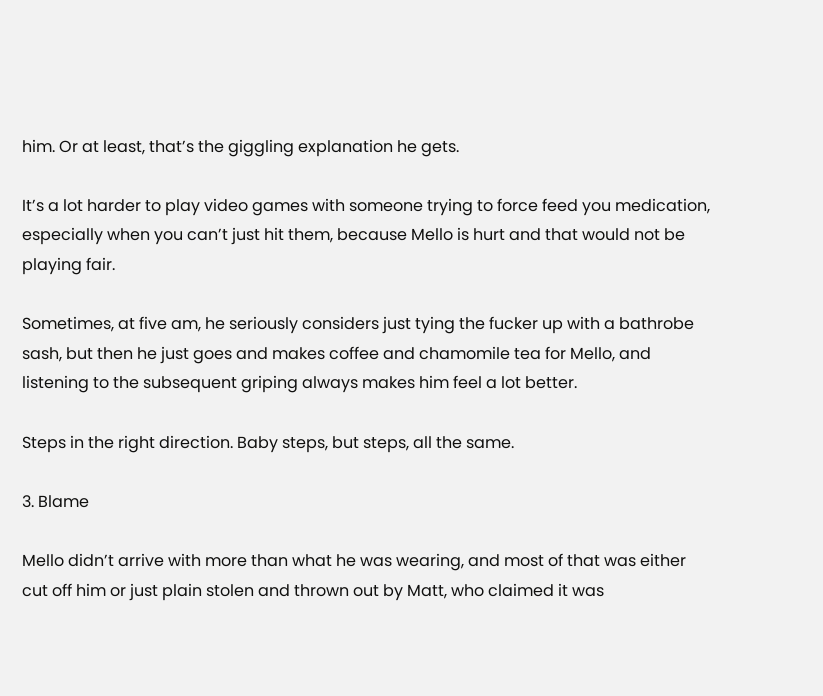him. Or at least, that’s the giggling explanation he gets.

It’s a lot harder to play video games with someone trying to force feed you medication, especially when you can’t just hit them, because Mello is hurt and that would not be playing fair.

Sometimes, at five am, he seriously considers just tying the fucker up with a bathrobe sash, but then he just goes and makes coffee and chamomile tea for Mello, and listening to the subsequent griping always makes him feel a lot better.

Steps in the right direction. Baby steps, but steps, all the same.

3. Blame

Mello didn’t arrive with more than what he was wearing, and most of that was either cut off him or just plain stolen and thrown out by Matt, who claimed it was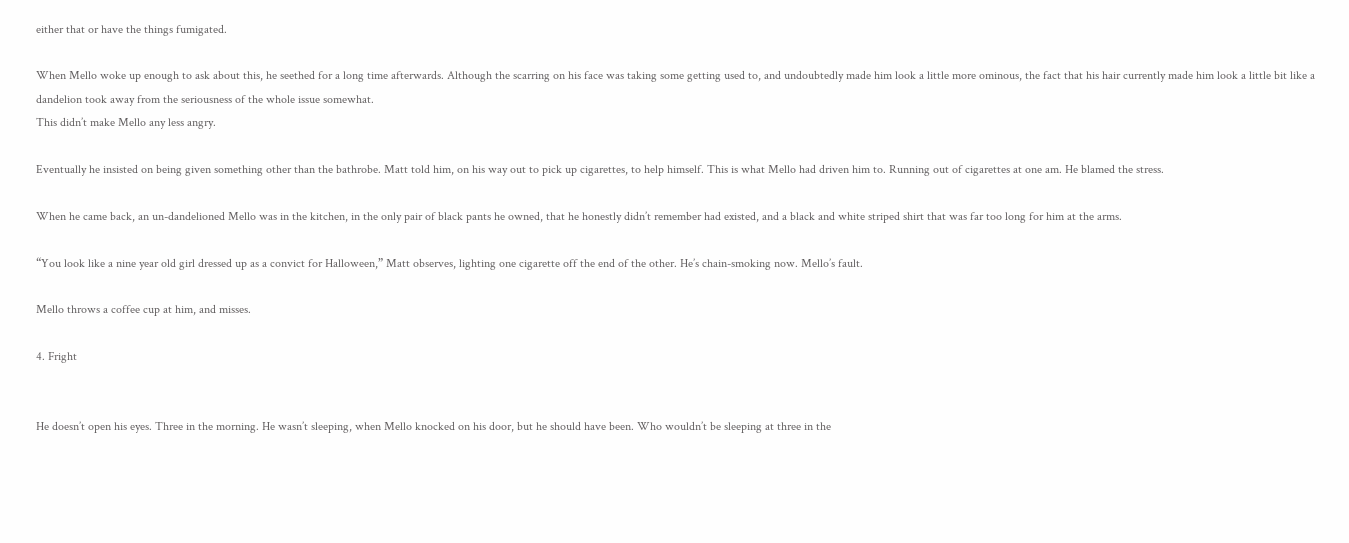either that or have the things fumigated.

When Mello woke up enough to ask about this, he seethed for a long time afterwards. Although the scarring on his face was taking some getting used to, and undoubtedly made him look a little more ominous, the fact that his hair currently made him look a little bit like a dandelion took away from the seriousness of the whole issue somewhat.
This didn’t make Mello any less angry.

Eventually he insisted on being given something other than the bathrobe. Matt told him, on his way out to pick up cigarettes, to help himself. This is what Mello had driven him to. Running out of cigarettes at one am. He blamed the stress.

When he came back, an un-dandelioned Mello was in the kitchen, in the only pair of black pants he owned, that he honestly didn’t remember had existed, and a black and white striped shirt that was far too long for him at the arms.

“You look like a nine year old girl dressed up as a convict for Halloween,” Matt observes, lighting one cigarette off the end of the other. He’s chain-smoking now. Mello’s fault.

Mello throws a coffee cup at him, and misses.

4. Fright


He doesn’t open his eyes. Three in the morning. He wasn’t sleeping, when Mello knocked on his door, but he should have been. Who wouldn’t be sleeping at three in the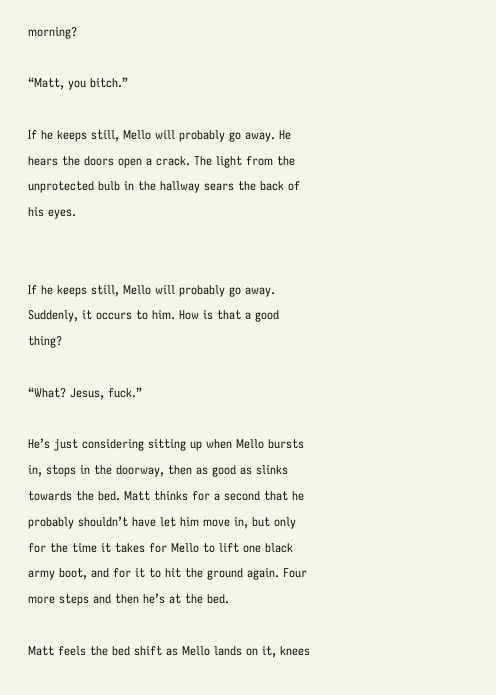morning?

“Matt, you bitch.”

If he keeps still, Mello will probably go away. He hears the doors open a crack. The light from the unprotected bulb in the hallway sears the back of his eyes.


If he keeps still, Mello will probably go away. Suddenly, it occurs to him. How is that a good thing?

“What? Jesus, fuck.”

He’s just considering sitting up when Mello bursts in, stops in the doorway, then as good as slinks towards the bed. Matt thinks for a second that he probably shouldn’t have let him move in, but only for the time it takes for Mello to lift one black army boot, and for it to hit the ground again. Four more steps and then he’s at the bed.

Matt feels the bed shift as Mello lands on it, knees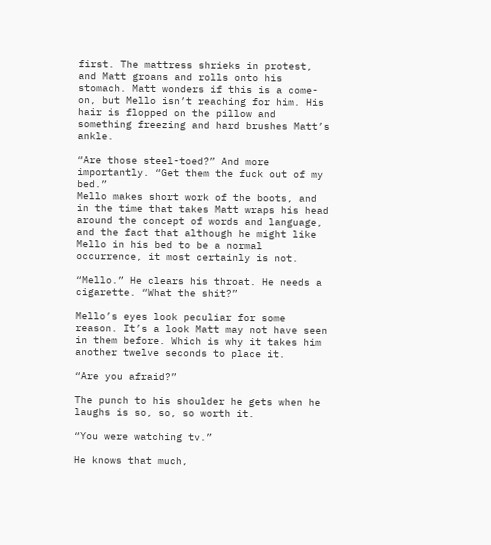first. The mattress shrieks in protest, and Matt groans and rolls onto his stomach. Matt wonders if this is a come-on, but Mello isn’t reaching for him. His hair is flopped on the pillow and something freezing and hard brushes Matt’s ankle.

“Are those steel-toed?” And more importantly. “Get them the fuck out of my bed.”
Mello makes short work of the boots, and in the time that takes Matt wraps his head around the concept of words and language, and the fact that although he might like Mello in his bed to be a normal occurrence, it most certainly is not.

“Mello.” He clears his throat. He needs a cigarette. “What the shit?”

Mello’s eyes look peculiar for some reason. It’s a look Matt may not have seen in them before. Which is why it takes him another twelve seconds to place it.

“Are you afraid?”

The punch to his shoulder he gets when he laughs is so, so, so worth it.

“You were watching tv.”

He knows that much,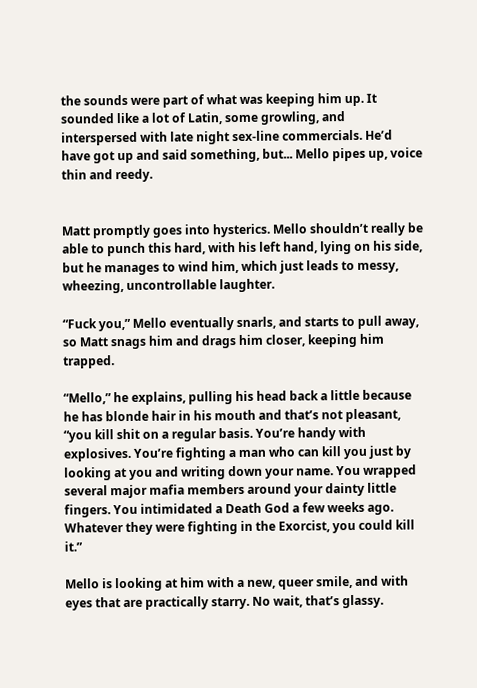the sounds were part of what was keeping him up. It sounded like a lot of Latin, some growling, and interspersed with late night sex-line commercials. He’d have got up and said something, but... Mello pipes up, voice thin and reedy.


Matt promptly goes into hysterics. Mello shouldn’t really be able to punch this hard, with his left hand, lying on his side, but he manages to wind him, which just leads to messy, wheezing, uncontrollable laughter.

“Fuck you,” Mello eventually snarls, and starts to pull away, so Matt snags him and drags him closer, keeping him trapped.

“Mello,” he explains, pulling his head back a little because he has blonde hair in his mouth and that’s not pleasant, “you kill shit on a regular basis. You’re handy with explosives. You’re fighting a man who can kill you just by looking at you and writing down your name. You wrapped several major mafia members around your dainty little fingers. You intimidated a Death God a few weeks ago. Whatever they were fighting in the Exorcist, you could kill it.”

Mello is looking at him with a new, queer smile, and with eyes that are practically starry. No wait, that’s glassy.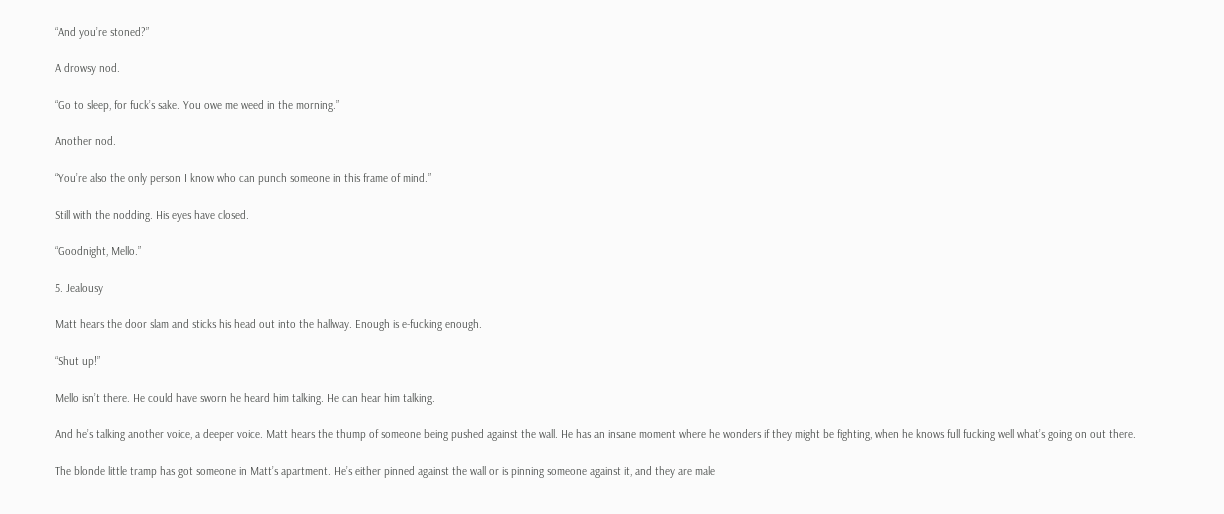“And you’re stoned?”

A drowsy nod.

“Go to sleep, for fuck’s sake. You owe me weed in the morning.”

Another nod.

“You’re also the only person I know who can punch someone in this frame of mind.”

Still with the nodding. His eyes have closed.

“Goodnight, Mello.”

5. Jealousy

Matt hears the door slam and sticks his head out into the hallway. Enough is e-fucking enough.

“Shut up!”

Mello isn’t there. He could have sworn he heard him talking. He can hear him talking.

And he’s talking another voice, a deeper voice. Matt hears the thump of someone being pushed against the wall. He has an insane moment where he wonders if they might be fighting, when he knows full fucking well what’s going on out there.

The blonde little tramp has got someone in Matt’s apartment. He’s either pinned against the wall or is pinning someone against it, and they are male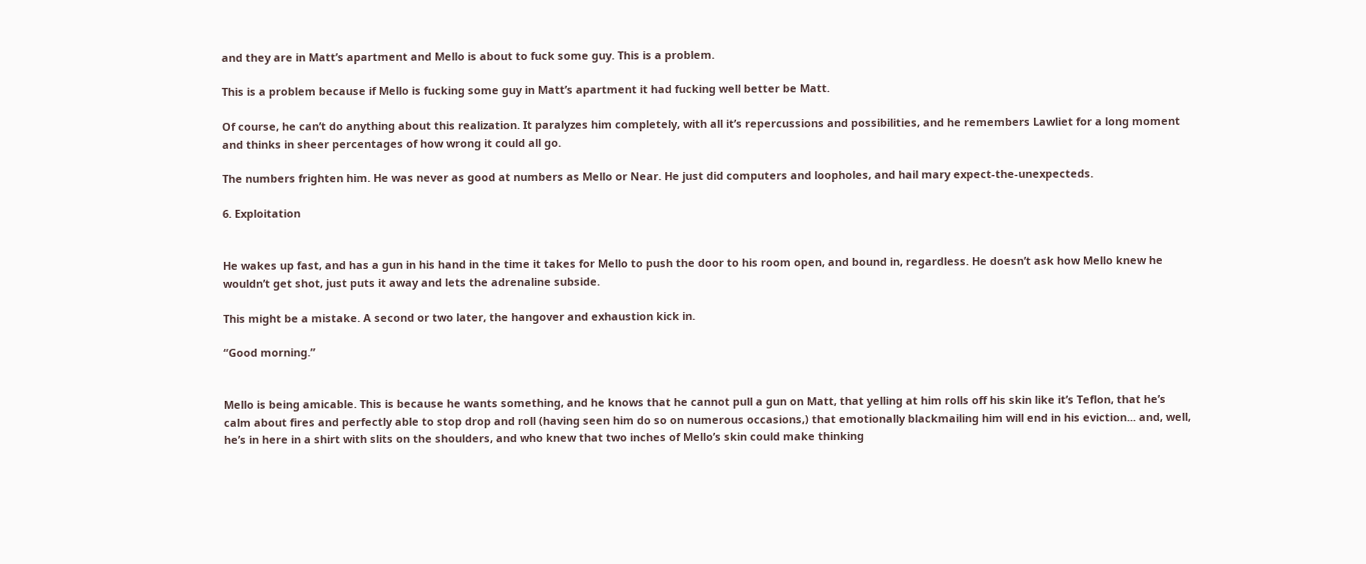and they are in Matt’s apartment and Mello is about to fuck some guy. This is a problem.

This is a problem because if Mello is fucking some guy in Matt’s apartment it had fucking well better be Matt.

Of course, he can’t do anything about this realization. It paralyzes him completely, with all it’s repercussions and possibilities, and he remembers Lawliet for a long moment and thinks in sheer percentages of how wrong it could all go.

The numbers frighten him. He was never as good at numbers as Mello or Near. He just did computers and loopholes, and hail mary expect-the-unexpecteds.

6. Exploitation


He wakes up fast, and has a gun in his hand in the time it takes for Mello to push the door to his room open, and bound in, regardless. He doesn’t ask how Mello knew he wouldn’t get shot, just puts it away and lets the adrenaline subside.

This might be a mistake. A second or two later, the hangover and exhaustion kick in.

“Good morning.”


Mello is being amicable. This is because he wants something, and he knows that he cannot pull a gun on Matt, that yelling at him rolls off his skin like it’s Teflon, that he’s calm about fires and perfectly able to stop drop and roll (having seen him do so on numerous occasions,) that emotionally blackmailing him will end in his eviction... and, well, he’s in here in a shirt with slits on the shoulders, and who knew that two inches of Mello’s skin could make thinking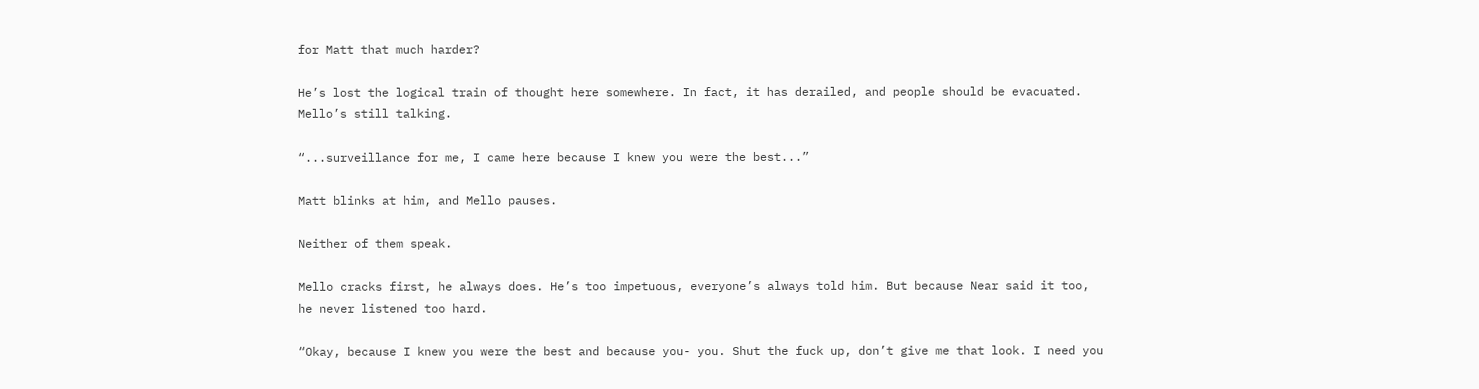for Matt that much harder?

He’s lost the logical train of thought here somewhere. In fact, it has derailed, and people should be evacuated. Mello’s still talking.

“...surveillance for me, I came here because I knew you were the best...”

Matt blinks at him, and Mello pauses.

Neither of them speak.

Mello cracks first, he always does. He’s too impetuous, everyone’s always told him. But because Near said it too, he never listened too hard.

“Okay, because I knew you were the best and because you- you. Shut the fuck up, don’t give me that look. I need you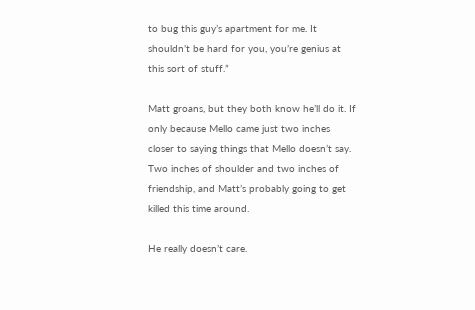to bug this guy’s apartment for me. It shouldn’t be hard for you, you’re genius at this sort of stuff.”

Matt groans, but they both know he’ll do it. If only because Mello came just two inches closer to saying things that Mello doesn’t say. Two inches of shoulder and two inches of friendship, and Matt’s probably going to get killed this time around.

He really doesn’t care.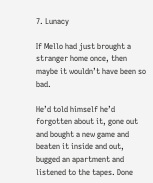7. Lunacy

If Mello had just brought a stranger home once, then maybe it wouldn’t have been so bad.

He’d told himself he’d forgotten about it, gone out and bought a new game and beaten it inside and out, bugged an apartment and listened to the tapes. Done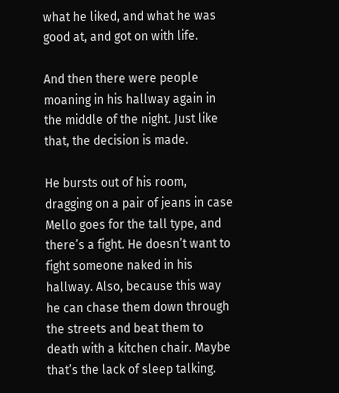what he liked, and what he was good at, and got on with life.

And then there were people moaning in his hallway again in the middle of the night. Just like that, the decision is made.

He bursts out of his room, dragging on a pair of jeans in case Mello goes for the tall type, and there’s a fight. He doesn’t want to fight someone naked in his hallway. Also, because this way he can chase them down through the streets and beat them to death with a kitchen chair. Maybe that’s the lack of sleep talking.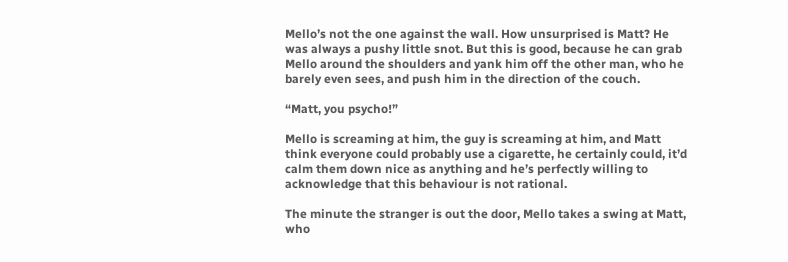Mello’s not the one against the wall. How unsurprised is Matt? He was always a pushy little snot. But this is good, because he can grab Mello around the shoulders and yank him off the other man, who he barely even sees, and push him in the direction of the couch.

“Matt, you psycho!”

Mello is screaming at him, the guy is screaming at him, and Matt think everyone could probably use a cigarette, he certainly could, it’d calm them down nice as anything and he’s perfectly willing to acknowledge that this behaviour is not rational.

The minute the stranger is out the door, Mello takes a swing at Matt, who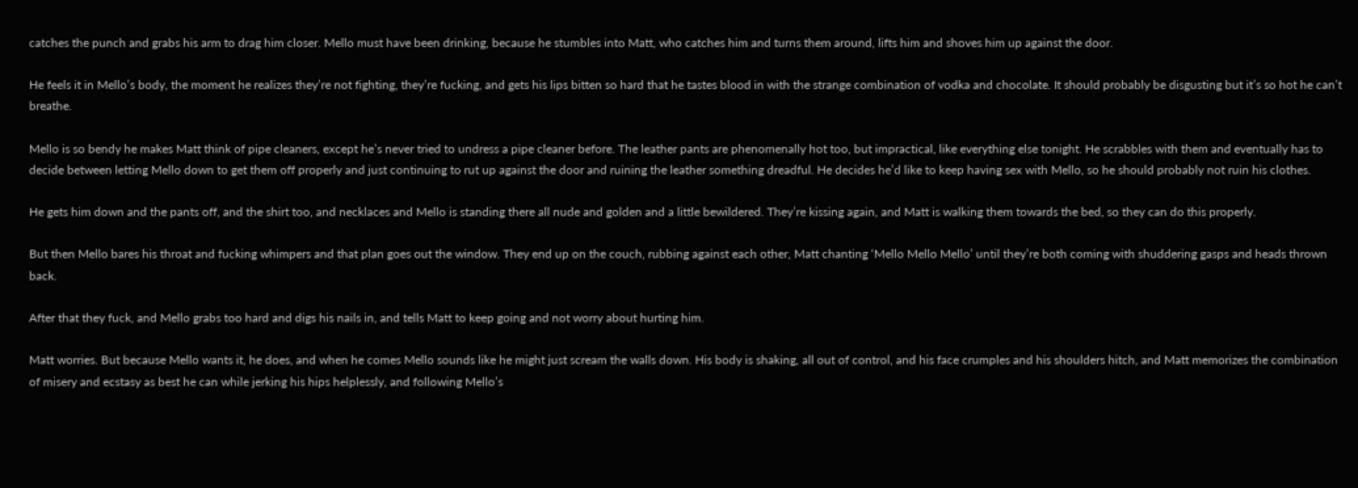catches the punch and grabs his arm to drag him closer. Mello must have been drinking, because he stumbles into Matt, who catches him and turns them around, lifts him and shoves him up against the door.

He feels it in Mello’s body, the moment he realizes they’re not fighting, they’re fucking, and gets his lips bitten so hard that he tastes blood in with the strange combination of vodka and chocolate. It should probably be disgusting but it’s so hot he can’t breathe.

Mello is so bendy he makes Matt think of pipe cleaners, except he’s never tried to undress a pipe cleaner before. The leather pants are phenomenally hot too, but impractical, like everything else tonight. He scrabbles with them and eventually has to decide between letting Mello down to get them off properly and just continuing to rut up against the door and ruining the leather something dreadful. He decides he’d like to keep having sex with Mello, so he should probably not ruin his clothes.

He gets him down and the pants off, and the shirt too, and necklaces and Mello is standing there all nude and golden and a little bewildered. They’re kissing again, and Matt is walking them towards the bed, so they can do this properly.

But then Mello bares his throat and fucking whimpers and that plan goes out the window. They end up on the couch, rubbing against each other, Matt chanting ‘Mello Mello Mello’ until they’re both coming with shuddering gasps and heads thrown back.

After that they fuck, and Mello grabs too hard and digs his nails in, and tells Matt to keep going and not worry about hurting him.

Matt worries. But because Mello wants it, he does, and when he comes Mello sounds like he might just scream the walls down. His body is shaking, all out of control, and his face crumples and his shoulders hitch, and Matt memorizes the combination of misery and ecstasy as best he can while jerking his hips helplessly, and following Mello’s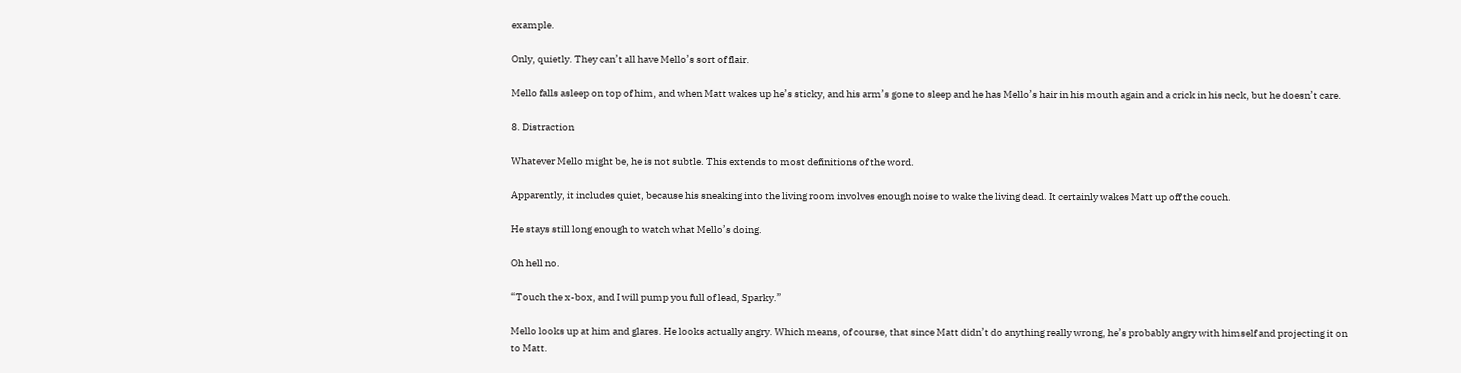example.

Only, quietly. They can’t all have Mello’s sort of flair.

Mello falls asleep on top of him, and when Matt wakes up he’s sticky, and his arm’s gone to sleep and he has Mello’s hair in his mouth again and a crick in his neck, but he doesn’t care.

8. Distraction

Whatever Mello might be, he is not subtle. This extends to most definitions of the word.

Apparently, it includes quiet, because his sneaking into the living room involves enough noise to wake the living dead. It certainly wakes Matt up off the couch.

He stays still long enough to watch what Mello’s doing.

Oh hell no.

“Touch the x-box, and I will pump you full of lead, Sparky.”

Mello looks up at him and glares. He looks actually angry. Which means, of course, that since Matt didn’t do anything really wrong, he’s probably angry with himself and projecting it on to Matt.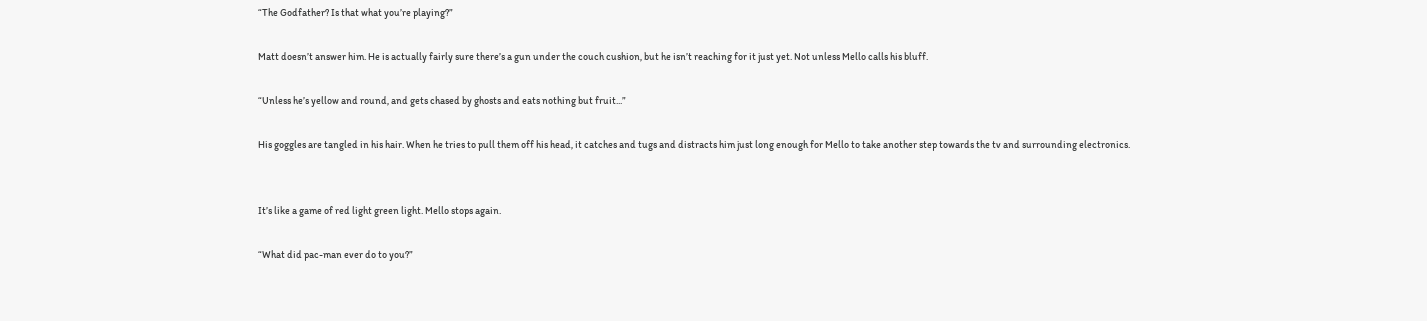“The Godfather? Is that what you’re playing?”

Matt doesn’t answer him. He is actually fairly sure there’s a gun under the couch cushion, but he isn’t reaching for it just yet. Not unless Mello calls his bluff.

“Unless he’s yellow and round, and gets chased by ghosts and eats nothing but fruit...”

His goggles are tangled in his hair. When he tries to pull them off his head, it catches and tugs and distracts him just long enough for Mello to take another step towards the tv and surrounding electronics.


It’s like a game of red light green light. Mello stops again.

“What did pac-man ever do to you?”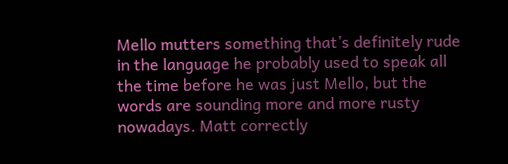Mello mutters something that’s definitely rude in the language he probably used to speak all the time before he was just Mello, but the words are sounding more and more rusty nowadays. Matt correctly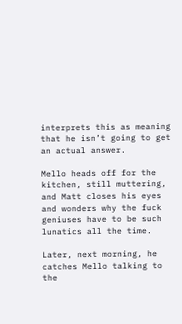interprets this as meaning that he isn’t going to get an actual answer.

Mello heads off for the kitchen, still muttering, and Matt closes his eyes and wonders why the fuck geniuses have to be such lunatics all the time.

Later, next morning, he catches Mello talking to the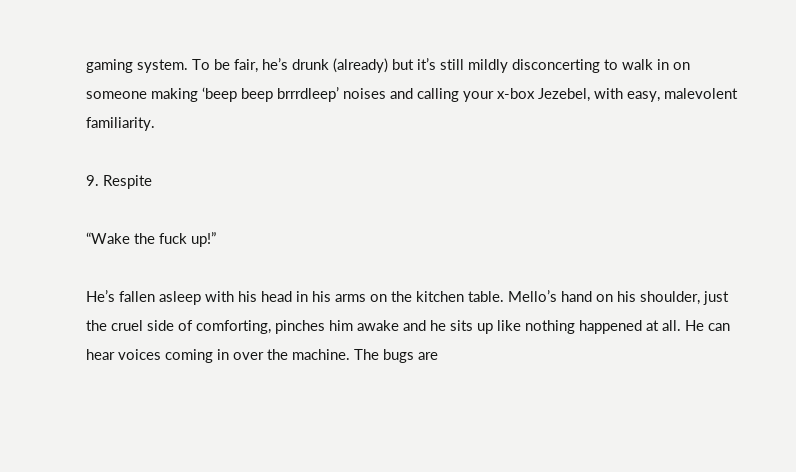gaming system. To be fair, he’s drunk (already) but it’s still mildly disconcerting to walk in on someone making ‘beep beep brrrdleep’ noises and calling your x-box Jezebel, with easy, malevolent familiarity.

9. Respite

“Wake the fuck up!”

He’s fallen asleep with his head in his arms on the kitchen table. Mello’s hand on his shoulder, just the cruel side of comforting, pinches him awake and he sits up like nothing happened at all. He can hear voices coming in over the machine. The bugs are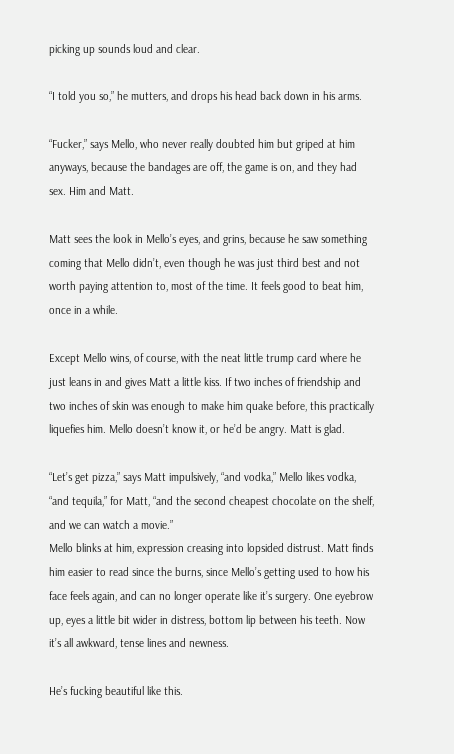picking up sounds loud and clear.

“I told you so,” he mutters, and drops his head back down in his arms.

“Fucker,” says Mello, who never really doubted him but griped at him anyways, because the bandages are off, the game is on, and they had sex. Him and Matt.

Matt sees the look in Mello’s eyes, and grins, because he saw something coming that Mello didn’t, even though he was just third best and not worth paying attention to, most of the time. It feels good to beat him, once in a while.

Except Mello wins, of course, with the neat little trump card where he just leans in and gives Matt a little kiss. If two inches of friendship and two inches of skin was enough to make him quake before, this practically liquefies him. Mello doesn’t know it, or he’d be angry. Matt is glad.

“Let’s get pizza,” says Matt impulsively, “and vodka,” Mello likes vodka, “and tequila,” for Matt, “and the second cheapest chocolate on the shelf, and we can watch a movie.”
Mello blinks at him, expression creasing into lopsided distrust. Matt finds him easier to read since the burns, since Mello’s getting used to how his face feels again, and can no longer operate like it’s surgery. One eyebrow up, eyes a little bit wider in distress, bottom lip between his teeth. Now it’s all awkward, tense lines and newness.

He’s fucking beautiful like this.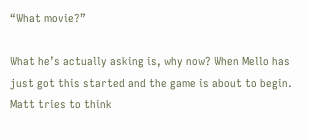“What movie?”

What he’s actually asking is, why now? When Mello has just got this started and the game is about to begin. Matt tries to think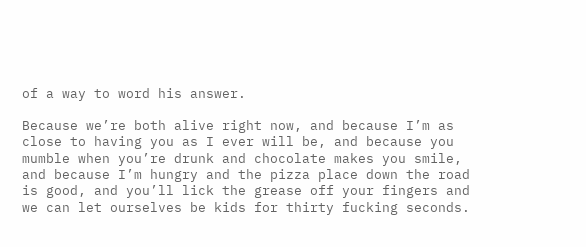of a way to word his answer.

Because we’re both alive right now, and because I’m as close to having you as I ever will be, and because you mumble when you’re drunk and chocolate makes you smile, and because I’m hungry and the pizza place down the road is good, and you’ll lick the grease off your fingers and we can let ourselves be kids for thirty fucking seconds.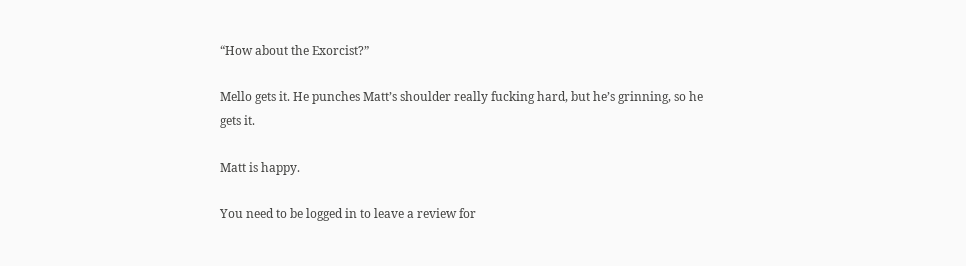“How about the Exorcist?”

Mello gets it. He punches Matt’s shoulder really fucking hard, but he’s grinning, so he gets it.

Matt is happy.

You need to be logged in to leave a review for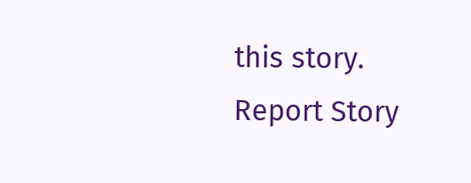this story.
Report Story